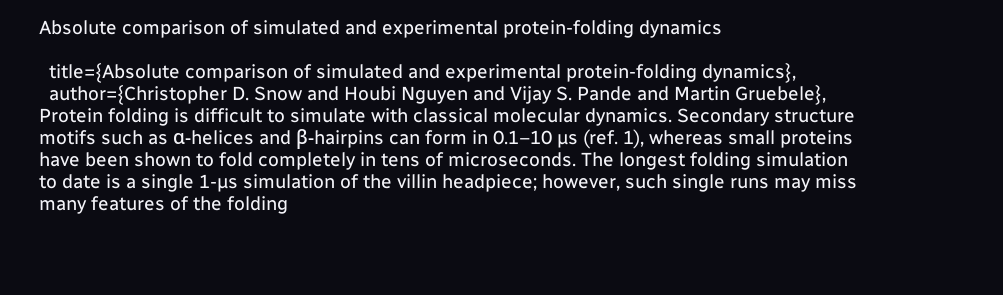Absolute comparison of simulated and experimental protein-folding dynamics

  title={Absolute comparison of simulated and experimental protein-folding dynamics},
  author={Christopher D. Snow and Houbi Nguyen and Vijay S. Pande and Martin Gruebele},
Protein folding is difficult to simulate with classical molecular dynamics. Secondary structure motifs such as α-helices and β-hairpins can form in 0.1–10 µs (ref. 1), whereas small proteins have been shown to fold completely in tens of microseconds. The longest folding simulation to date is a single 1-µs simulation of the villin headpiece; however, such single runs may miss many features of the folding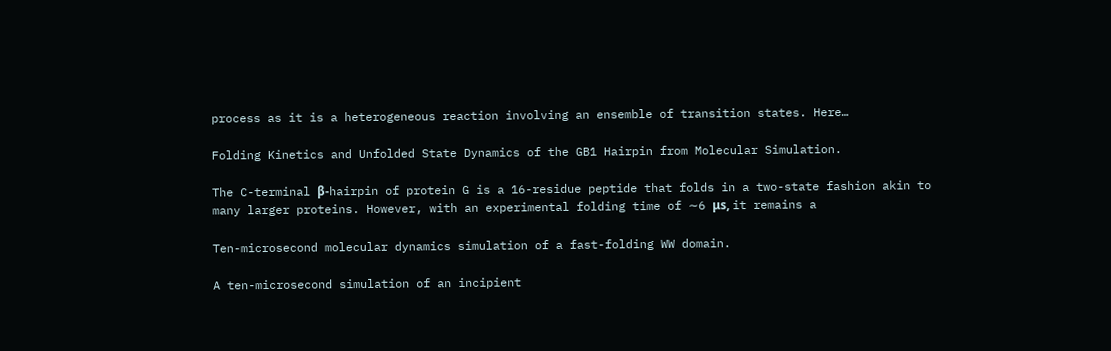process as it is a heterogeneous reaction involving an ensemble of transition states. Here…

Folding Kinetics and Unfolded State Dynamics of the GB1 Hairpin from Molecular Simulation.

The C-terminal β-hairpin of protein G is a 16-residue peptide that folds in a two-state fashion akin to many larger proteins. However, with an experimental folding time of ∼6 μs, it remains a

Ten-microsecond molecular dynamics simulation of a fast-folding WW domain.

A ten-microsecond simulation of an incipient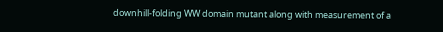downhill-folding WW domain mutant along with measurement of a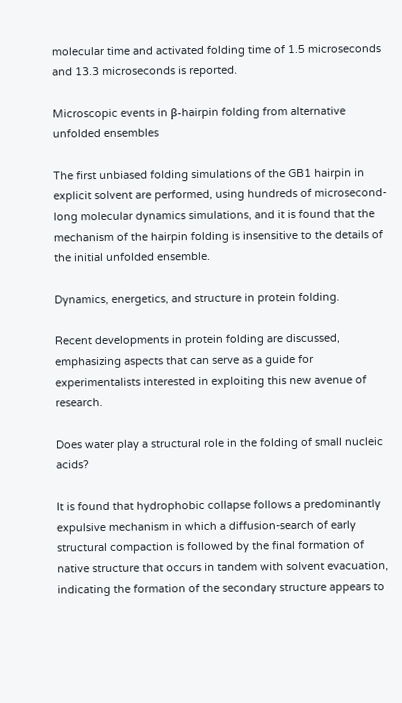molecular time and activated folding time of 1.5 microseconds and 13.3 microseconds is reported.

Microscopic events in β-hairpin folding from alternative unfolded ensembles

The first unbiased folding simulations of the GB1 hairpin in explicit solvent are performed, using hundreds of microsecond-long molecular dynamics simulations, and it is found that the mechanism of the hairpin folding is insensitive to the details of the initial unfolded ensemble.

Dynamics, energetics, and structure in protein folding.

Recent developments in protein folding are discussed, emphasizing aspects that can serve as a guide for experimentalists interested in exploiting this new avenue of research.

Does water play a structural role in the folding of small nucleic acids?

It is found that hydrophobic collapse follows a predominantly expulsive mechanism in which a diffusion-search of early structural compaction is followed by the final formation of native structure that occurs in tandem with solvent evacuation, indicating the formation of the secondary structure appears to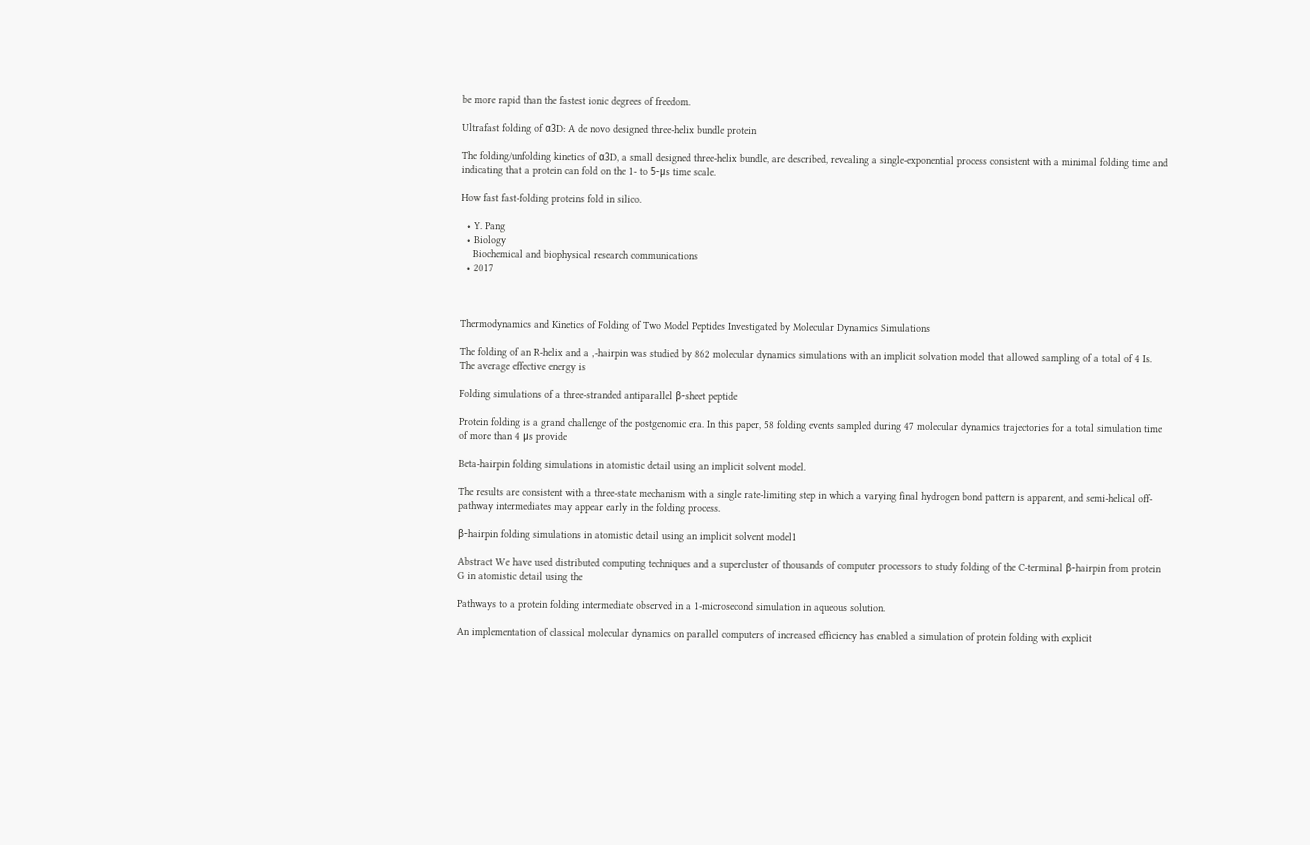be more rapid than the fastest ionic degrees of freedom.

Ultrafast folding of α3D: A de novo designed three-helix bundle protein

The folding/unfolding kinetics of α3D, a small designed three-helix bundle, are described, revealing a single-exponential process consistent with a minimal folding time and indicating that a protein can fold on the 1- to 5-μs time scale.

How fast fast-folding proteins fold in silico.

  • Y. Pang
  • Biology
    Biochemical and biophysical research communications
  • 2017



Thermodynamics and Kinetics of Folding of Two Model Peptides Investigated by Molecular Dynamics Simulations

The folding of an R-helix and a ‚-hairpin was studied by 862 molecular dynamics simulations with an implicit solvation model that allowed sampling of a total of 4 Is. The average effective energy is

Folding simulations of a three-stranded antiparallel β-sheet peptide

Protein folding is a grand challenge of the postgenomic era. In this paper, 58 folding events sampled during 47 molecular dynamics trajectories for a total simulation time of more than 4 μs provide

Beta-hairpin folding simulations in atomistic detail using an implicit solvent model.

The results are consistent with a three-state mechanism with a single rate-limiting step in which a varying final hydrogen bond pattern is apparent, and semi-helical off-pathway intermediates may appear early in the folding process.

β-hairpin folding simulations in atomistic detail using an implicit solvent model1

Abstract We have used distributed computing techniques and a supercluster of thousands of computer processors to study folding of the C-terminal β-hairpin from protein G in atomistic detail using the

Pathways to a protein folding intermediate observed in a 1-microsecond simulation in aqueous solution.

An implementation of classical molecular dynamics on parallel computers of increased efficiency has enabled a simulation of protein folding with explicit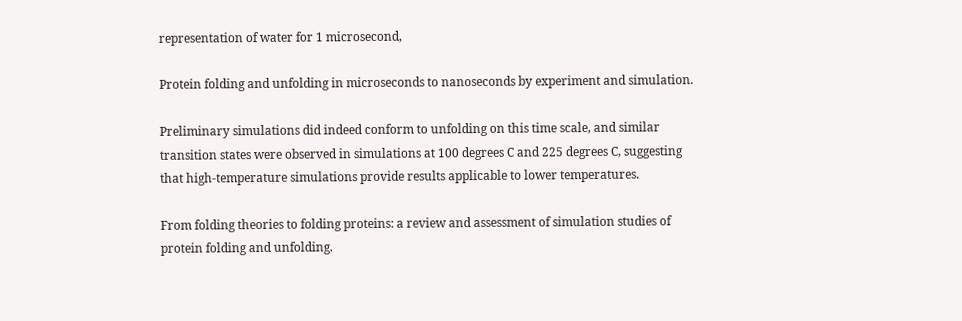representation of water for 1 microsecond,

Protein folding and unfolding in microseconds to nanoseconds by experiment and simulation.

Preliminary simulations did indeed conform to unfolding on this time scale, and similar transition states were observed in simulations at 100 degrees C and 225 degrees C, suggesting that high-temperature simulations provide results applicable to lower temperatures.

From folding theories to folding proteins: a review and assessment of simulation studies of protein folding and unfolding.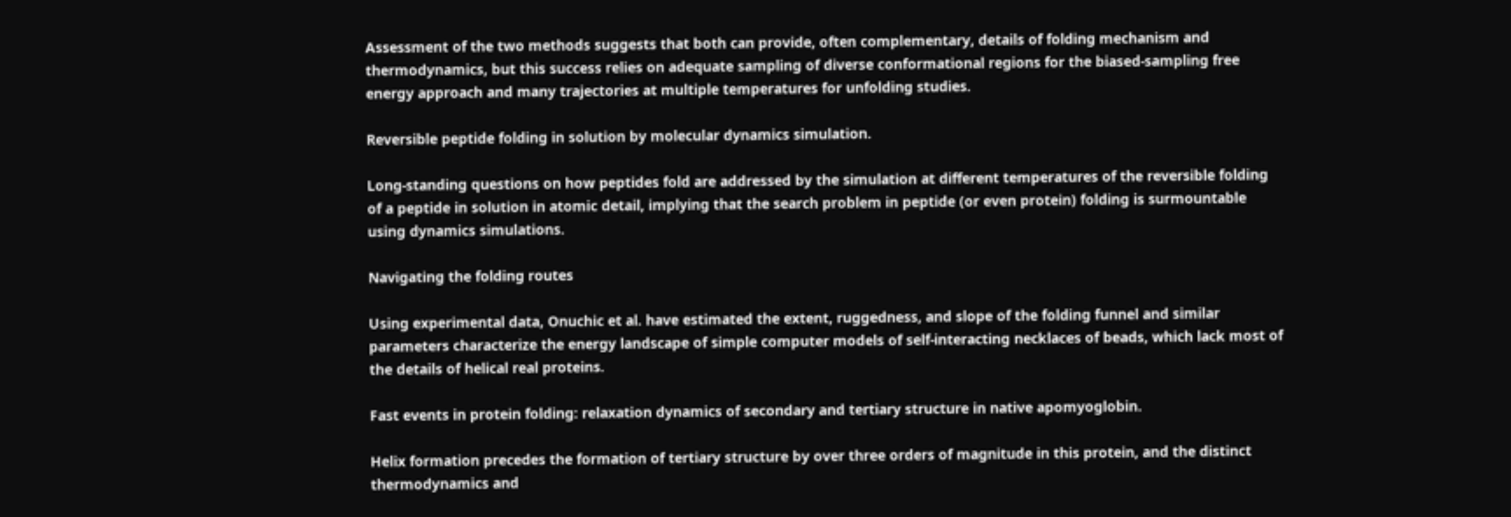Assessment of the two methods suggests that both can provide, often complementary, details of folding mechanism and thermodynamics, but this success relies on adequate sampling of diverse conformational regions for the biased-sampling free energy approach and many trajectories at multiple temperatures for unfolding studies.

Reversible peptide folding in solution by molecular dynamics simulation.

Long-standing questions on how peptides fold are addressed by the simulation at different temperatures of the reversible folding of a peptide in solution in atomic detail, implying that the search problem in peptide (or even protein) folding is surmountable using dynamics simulations.

Navigating the folding routes

Using experimental data, Onuchic et al. have estimated the extent, ruggedness, and slope of the folding funnel and similar parameters characterize the energy landscape of simple computer models of self-interacting necklaces of beads, which lack most of the details of helical real proteins.

Fast events in protein folding: relaxation dynamics of secondary and tertiary structure in native apomyoglobin.

Helix formation precedes the formation of tertiary structure by over three orders of magnitude in this protein, and the distinct thermodynamics and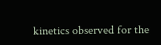kinetics observed for the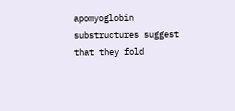apomyoglobin substructures suggest that they fold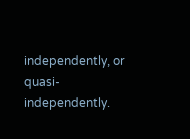independently, or quasi-independently.